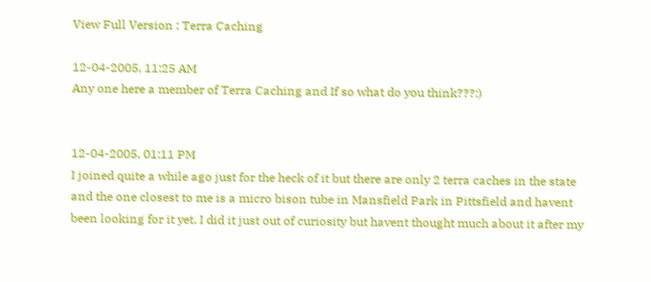View Full Version : Terra Caching

12-04-2005, 11:25 AM
Any one here a member of Terra Caching and If so what do you think???:)


12-04-2005, 01:11 PM
I joined quite a while ago just for the heck of it but there are only 2 terra caches in the state and the one closest to me is a micro bison tube in Mansfield Park in Pittsfield and havent been looking for it yet. I did it just out of curiosity but havent thought much about it after my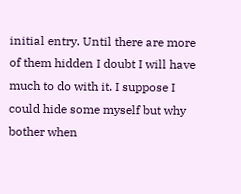initial entry. Until there are more of them hidden I doubt I will have much to do with it. I suppose I could hide some myself but why bother when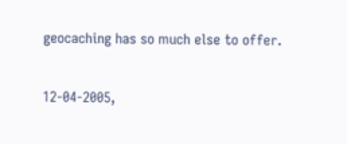geocaching has so much else to offer.

12-04-2005,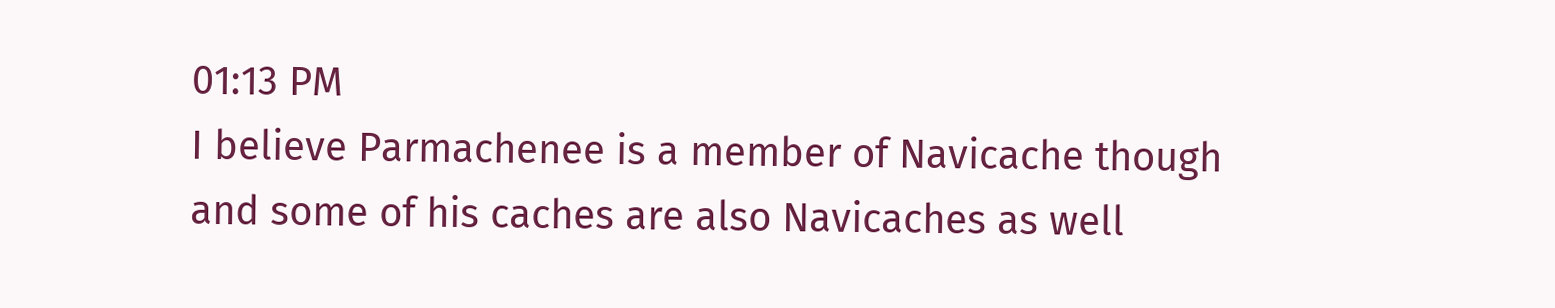01:13 PM
I believe Parmachenee is a member of Navicache though and some of his caches are also Navicaches as well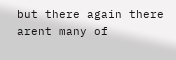but there again there arent many of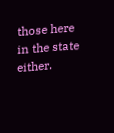those here in the state either.